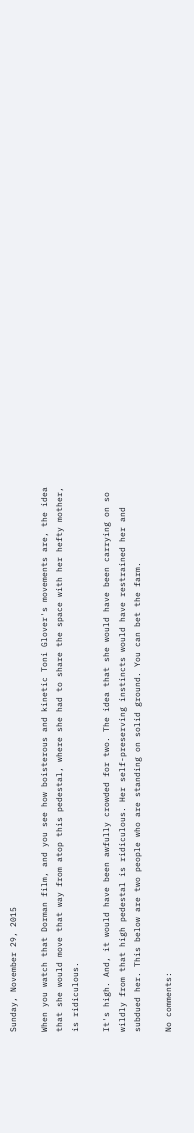Sunday, November 29, 2015

When you watch that Dorman film, and you see how boisterous and kinetic Toni Glover's movements are, the idea that she would move that way from atop this pedestal, where she had to share the space with her hefty mother, is ridiculous.

It's high. And, it would have been awfully crowded for two. The idea that she would have been carrying on so wildly from that high pedestal is ridiculous. Her self-preserving instincts would have restrained her and subdued her. This below are two people who are standing on solid ground. You can bet the farm.

No comments: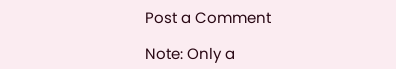Post a Comment

Note: Only a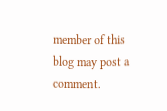member of this blog may post a comment.